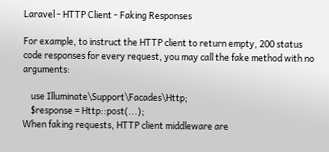Laravel - HTTP Client - Faking Responses

For example, to instruct the HTTP client to return empty, 200 status code responses for every request, you may call the fake method with no arguments:

    use Illuminate\Support\Facades\Http;
    $response = Http::post(...);
When faking requests, HTTP client middleware are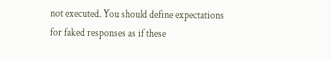not executed. You should define expectations for faked responses as if these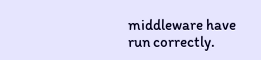middleware have run correctly.